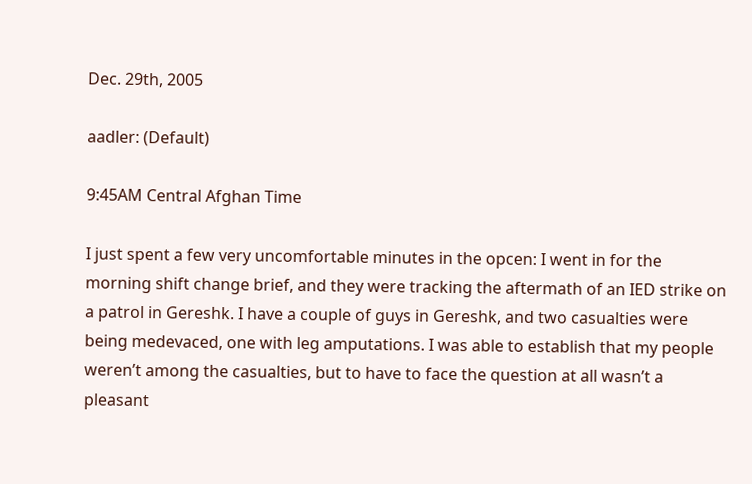Dec. 29th, 2005

aadler: (Default)

9:45AM Central Afghan Time

I just spent a few very uncomfortable minutes in the opcen: I went in for the morning shift change brief, and they were tracking the aftermath of an IED strike on a patrol in Gereshk. I have a couple of guys in Gereshk, and two casualties were being medevaced, one with leg amputations. I was able to establish that my people weren’t among the casualties, but to have to face the question at all wasn’t a pleasant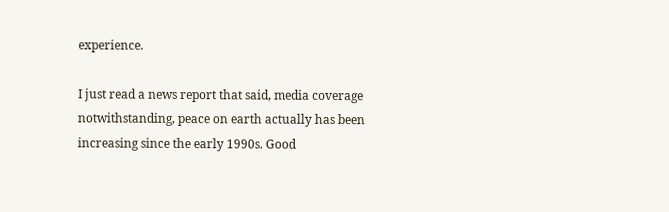experience.

I just read a news report that said, media coverage notwithstanding, peace on earth actually has been increasing since the early 1990s. Good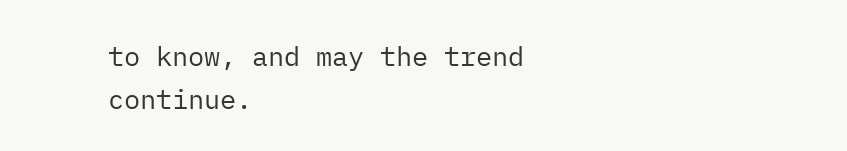to know, and may the trend continue.